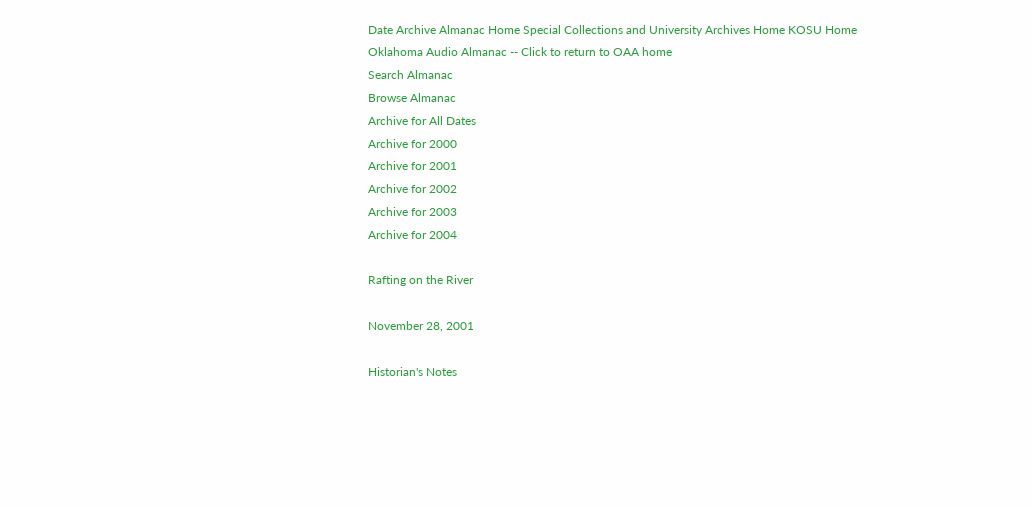Date Archive Almanac Home Special Collections and University Archives Home KOSU Home
Oklahoma Audio Almanac -- Click to return to OAA home
Search Almanac
Browse Almanac
Archive for All Dates
Archive for 2000
Archive for 2001
Archive for 2002
Archive for 2003
Archive for 2004

Rafting on the River

November 28, 2001

Historian's Notes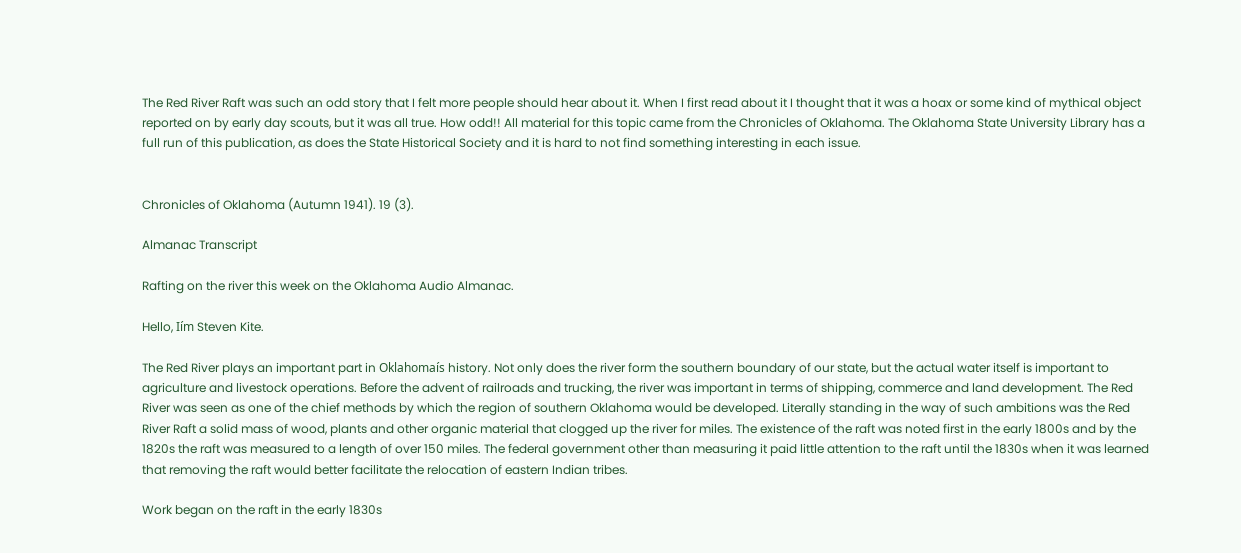The Red River Raft was such an odd story that I felt more people should hear about it. When I first read about it I thought that it was a hoax or some kind of mythical object reported on by early day scouts, but it was all true. How odd!! All material for this topic came from the Chronicles of Oklahoma. The Oklahoma State University Library has a full run of this publication, as does the State Historical Society and it is hard to not find something interesting in each issue.


Chronicles of Oklahoma (Autumn 1941). 19 (3).

Almanac Transcript

Rafting on the river this week on the Oklahoma Audio Almanac.

Hello, Iím Steven Kite.

The Red River plays an important part in Oklahomaís history. Not only does the river form the southern boundary of our state, but the actual water itself is important to agriculture and livestock operations. Before the advent of railroads and trucking, the river was important in terms of shipping, commerce and land development. The Red River was seen as one of the chief methods by which the region of southern Oklahoma would be developed. Literally standing in the way of such ambitions was the Red River Raft a solid mass of wood, plants and other organic material that clogged up the river for miles. The existence of the raft was noted first in the early 1800s and by the 1820s the raft was measured to a length of over 150 miles. The federal government other than measuring it paid little attention to the raft until the 1830s when it was learned that removing the raft would better facilitate the relocation of eastern Indian tribes.

Work began on the raft in the early 1830s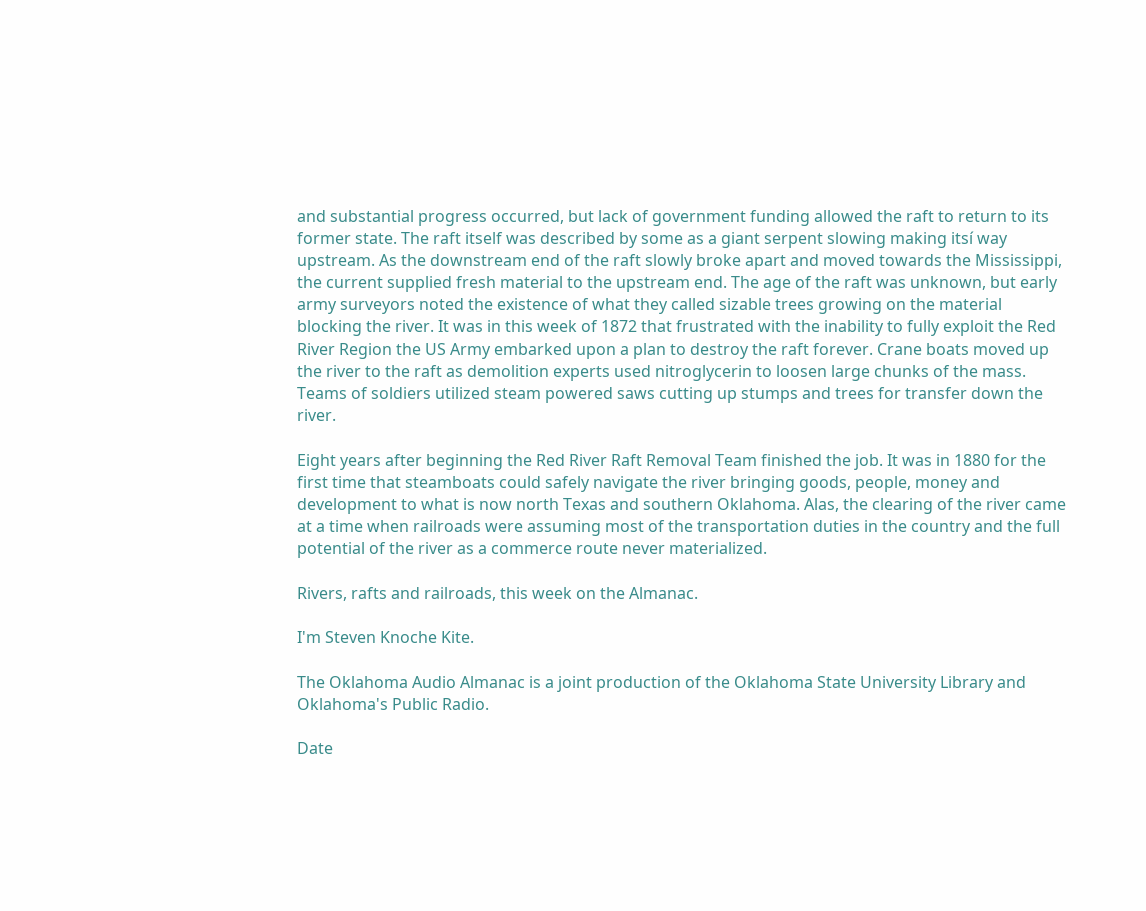and substantial progress occurred, but lack of government funding allowed the raft to return to its former state. The raft itself was described by some as a giant serpent slowing making itsí way upstream. As the downstream end of the raft slowly broke apart and moved towards the Mississippi, the current supplied fresh material to the upstream end. The age of the raft was unknown, but early army surveyors noted the existence of what they called sizable trees growing on the material blocking the river. It was in this week of 1872 that frustrated with the inability to fully exploit the Red River Region the US Army embarked upon a plan to destroy the raft forever. Crane boats moved up the river to the raft as demolition experts used nitroglycerin to loosen large chunks of the mass. Teams of soldiers utilized steam powered saws cutting up stumps and trees for transfer down the river.

Eight years after beginning the Red River Raft Removal Team finished the job. It was in 1880 for the first time that steamboats could safely navigate the river bringing goods, people, money and development to what is now north Texas and southern Oklahoma. Alas, the clearing of the river came at a time when railroads were assuming most of the transportation duties in the country and the full potential of the river as a commerce route never materialized.

Rivers, rafts and railroads, this week on the Almanac.

I'm Steven Knoche Kite.

The Oklahoma Audio Almanac is a joint production of the Oklahoma State University Library and Oklahoma's Public Radio.

Date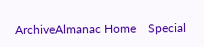ArchiveAlmanac Home    Special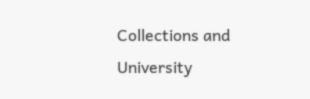Collections and University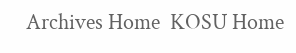Archives Home  KOSU Home